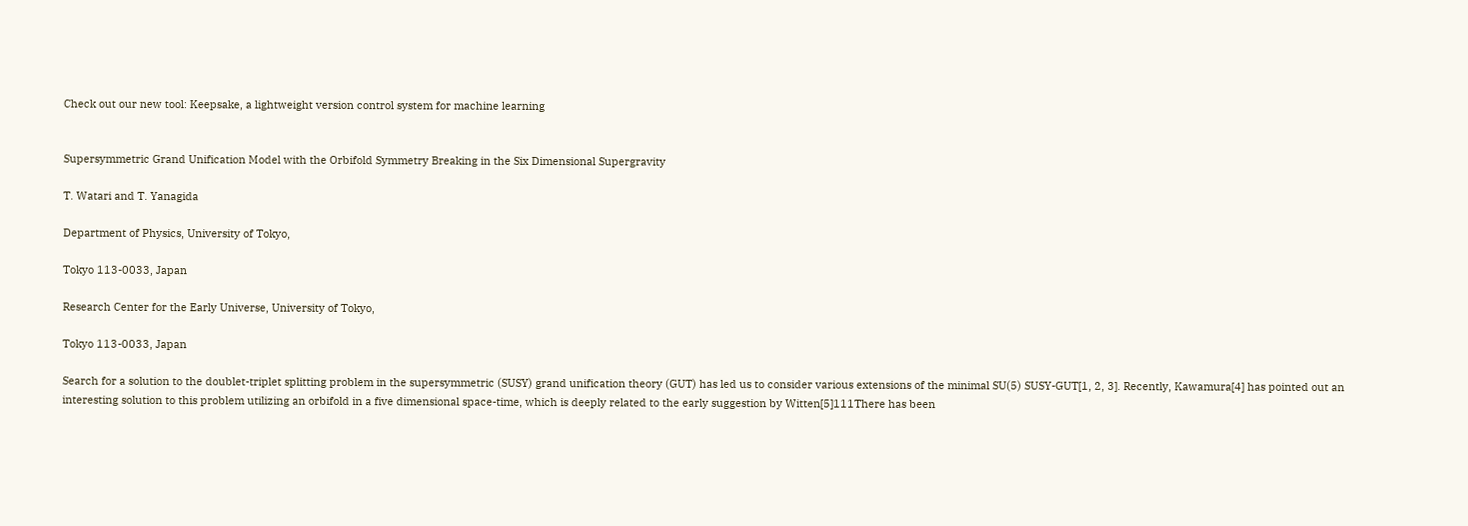Check out our new tool: Keepsake, a lightweight version control system for machine learning


Supersymmetric Grand Unification Model with the Orbifold Symmetry Breaking in the Six Dimensional Supergravity

T. Watari and T. Yanagida

Department of Physics, University of Tokyo,

Tokyo 113-0033, Japan

Research Center for the Early Universe, University of Tokyo,

Tokyo 113-0033, Japan

Search for a solution to the doublet-triplet splitting problem in the supersymmetric (SUSY) grand unification theory (GUT) has led us to consider various extensions of the minimal SU(5) SUSY-GUT[1, 2, 3]. Recently, Kawamura[4] has pointed out an interesting solution to this problem utilizing an orbifold in a five dimensional space-time, which is deeply related to the early suggestion by Witten[5]111There has been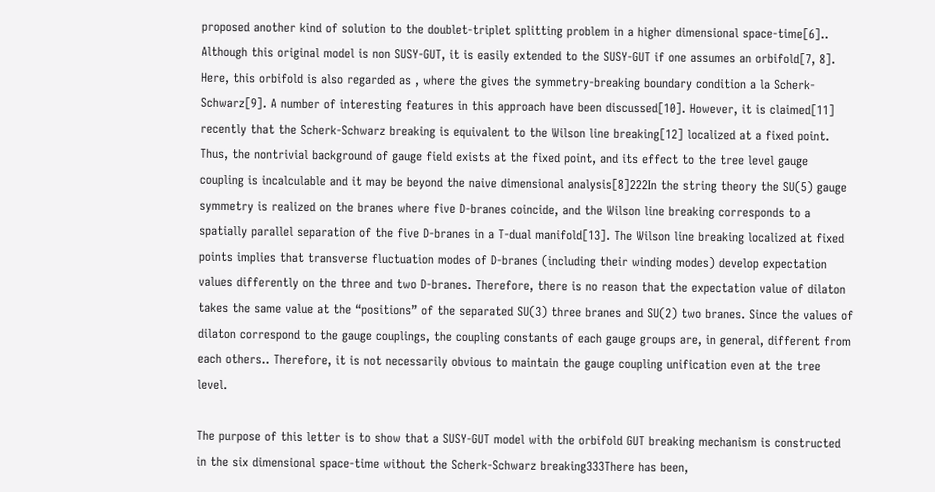proposed another kind of solution to the doublet-triplet splitting problem in a higher dimensional space-time[6].. Although this original model is non SUSY-GUT, it is easily extended to the SUSY-GUT if one assumes an orbifold[7, 8]. Here, this orbifold is also regarded as , where the gives the symmetry-breaking boundary condition a la Scherk-Schwarz[9]. A number of interesting features in this approach have been discussed[10]. However, it is claimed[11] recently that the Scherk-Schwarz breaking is equivalent to the Wilson line breaking[12] localized at a fixed point. Thus, the nontrivial background of gauge field exists at the fixed point, and its effect to the tree level gauge coupling is incalculable and it may be beyond the naive dimensional analysis[8]222In the string theory the SU(5) gauge symmetry is realized on the branes where five D-branes coincide, and the Wilson line breaking corresponds to a spatially parallel separation of the five D-branes in a T-dual manifold[13]. The Wilson line breaking localized at fixed points implies that transverse fluctuation modes of D-branes (including their winding modes) develop expectation values differently on the three and two D-branes. Therefore, there is no reason that the expectation value of dilaton takes the same value at the “positions” of the separated SU(3) three branes and SU(2) two branes. Since the values of dilaton correspond to the gauge couplings, the coupling constants of each gauge groups are, in general, different from each others.. Therefore, it is not necessarily obvious to maintain the gauge coupling unification even at the tree level.

The purpose of this letter is to show that a SUSY-GUT model with the orbifold GUT breaking mechanism is constructed in the six dimensional space-time without the Scherk-Schwarz breaking333There has been,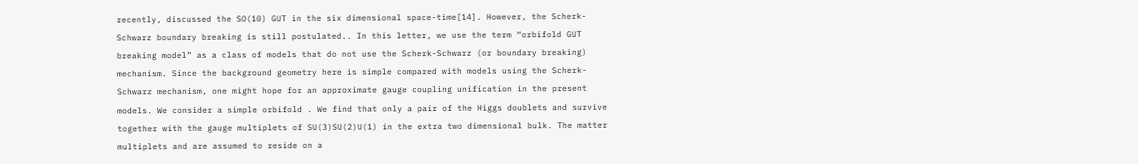recently, discussed the SO(10) GUT in the six dimensional space-time[14]. However, the Scherk-Schwarz boundary breaking is still postulated.. In this letter, we use the term “orbifold GUT breaking model” as a class of models that do not use the Scherk-Schwarz (or boundary breaking) mechanism. Since the background geometry here is simple compared with models using the Scherk-Schwarz mechanism, one might hope for an approximate gauge coupling unification in the present models. We consider a simple orbifold . We find that only a pair of the Higgs doublets and survive together with the gauge multiplets of SU(3)SU(2)U(1) in the extra two dimensional bulk. The matter multiplets and are assumed to reside on a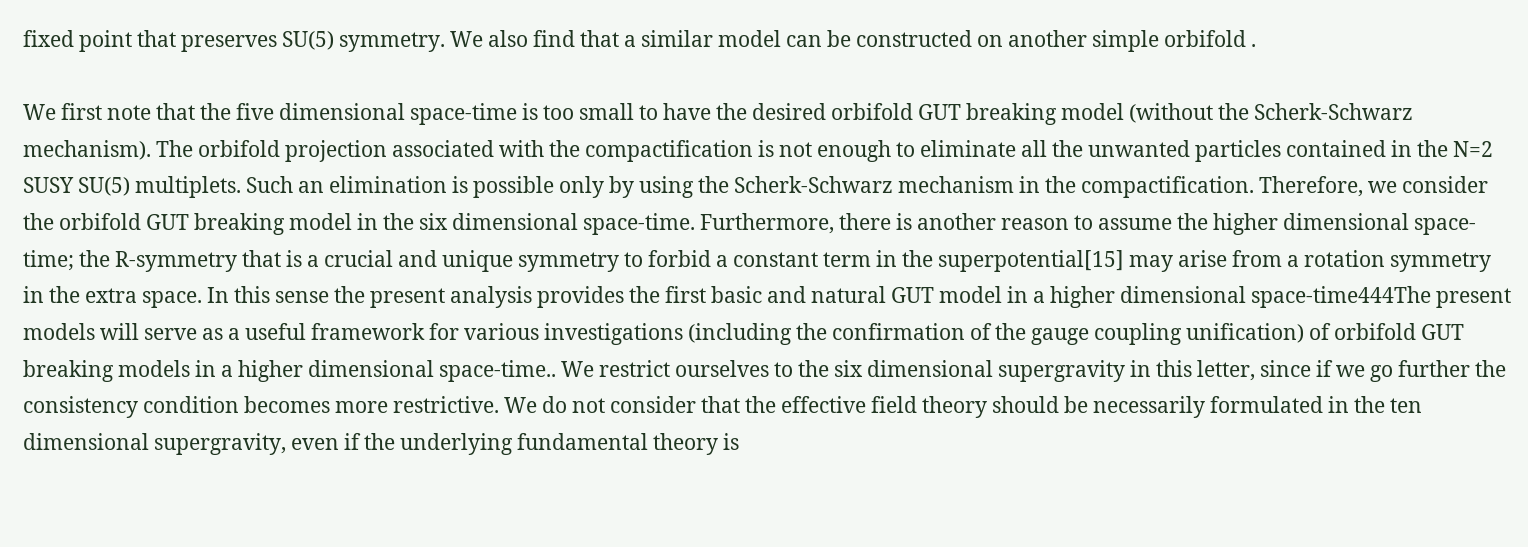fixed point that preserves SU(5) symmetry. We also find that a similar model can be constructed on another simple orbifold .

We first note that the five dimensional space-time is too small to have the desired orbifold GUT breaking model (without the Scherk-Schwarz mechanism). The orbifold projection associated with the compactification is not enough to eliminate all the unwanted particles contained in the N=2 SUSY SU(5) multiplets. Such an elimination is possible only by using the Scherk-Schwarz mechanism in the compactification. Therefore, we consider the orbifold GUT breaking model in the six dimensional space-time. Furthermore, there is another reason to assume the higher dimensional space-time; the R-symmetry that is a crucial and unique symmetry to forbid a constant term in the superpotential[15] may arise from a rotation symmetry in the extra space. In this sense the present analysis provides the first basic and natural GUT model in a higher dimensional space-time444The present models will serve as a useful framework for various investigations (including the confirmation of the gauge coupling unification) of orbifold GUT breaking models in a higher dimensional space-time.. We restrict ourselves to the six dimensional supergravity in this letter, since if we go further the consistency condition becomes more restrictive. We do not consider that the effective field theory should be necessarily formulated in the ten dimensional supergravity, even if the underlying fundamental theory is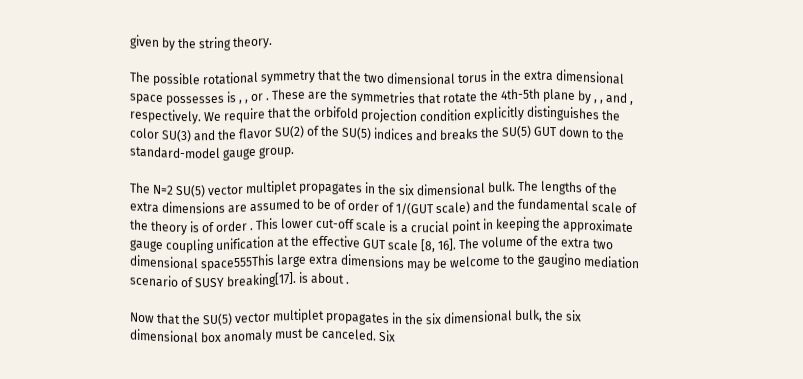given by the string theory.

The possible rotational symmetry that the two dimensional torus in the extra dimensional space possesses is , , or . These are the symmetries that rotate the 4th-5th plane by , , and , respectively. We require that the orbifold projection condition explicitly distinguishes the color SU(3) and the flavor SU(2) of the SU(5) indices and breaks the SU(5) GUT down to the standard-model gauge group.

The N=2 SU(5) vector multiplet propagates in the six dimensional bulk. The lengths of the extra dimensions are assumed to be of order of 1/(GUT scale) and the fundamental scale of the theory is of order . This lower cut-off scale is a crucial point in keeping the approximate gauge coupling unification at the effective GUT scale [8, 16]. The volume of the extra two dimensional space555This large extra dimensions may be welcome to the gaugino mediation scenario of SUSY breaking[17]. is about .

Now that the SU(5) vector multiplet propagates in the six dimensional bulk, the six dimensional box anomaly must be canceled. Six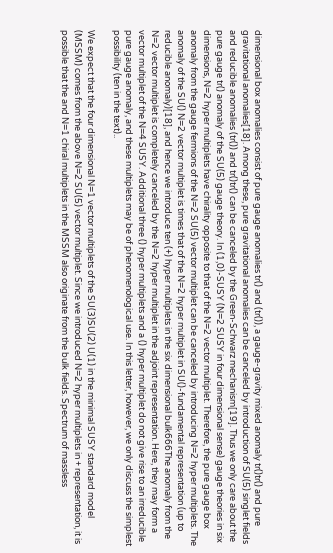dimensional box anomalies consist of pure gauge anomalies tr() and (tr()), a gauge-gravity mixed anomaly tr()tr() and pure gravitational anomalies[18]. Among these, pure gravitational anomalies can be canceled by introduction of SU(5) singlet fields and reducible anomalies (tr()) and tr()tr() can be canceled by the Green-Schwarz mechanism[19]. Thus we only care about the pure gauge tr() anomaly of the SU(5) gauge theory. In (1,0)-SUSY (N=2 SUSY in four dimensional sense) gauge theories in six dimensions, N=2 hyper multiplets have chirality opposite to that of the N=2 vector multiplet. Therefore, the pure gauge box anomaly from the gauge fermions of the N=2 SU(5) vector multiplet can be canceled by introducing N=2 hyper multiplets. The anomaly of the SU() N=2 vector multiplet is times that of the N=2 hyper multiplet in SU()-fundamental representation (up to reducible anomaly)[18], and hence we introduce ten (+) hyper multiplets in the six dimensional bulk666The anomaly from the N=2 vector multiplet is completely canceled by the N=2 hyper multiplet in the adjoint representation. Here, they may form a vector multiplet of the N=4 SUSY. Additional three () hyper multiplets and a () hyper multiplet do not give rise to an irreducible pure gauge anomaly, and these multiplets may be of phenomenological use. In this letter, however, we only discuss the simplest possibility (ten in the text)..

We expect that the four dimensional N=1 vector multiplets of the SU(3)SU(2) U(1) in the minimal SUSY standard model (MSSM) comes from the above N=2 SU(5) vector multiplet. Since we introduced N=2 hyper multiplets in + representation, it is possible that the and N=1 chiral multiplets in the MSSM also originate from the bulk fields. Spectrum of massless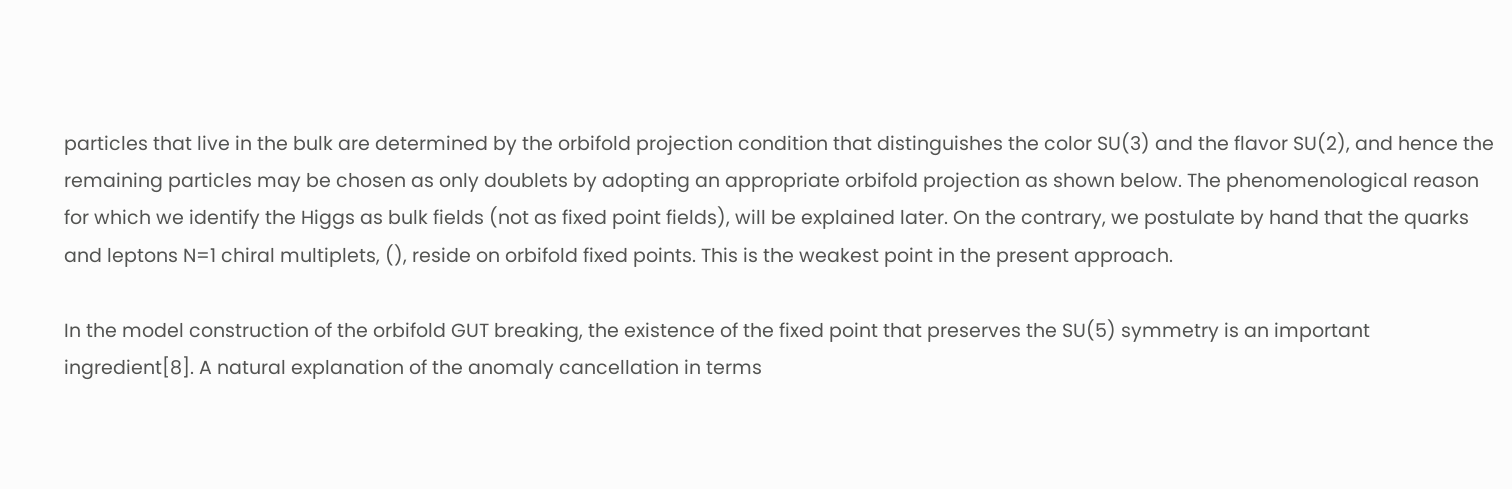particles that live in the bulk are determined by the orbifold projection condition that distinguishes the color SU(3) and the flavor SU(2), and hence the remaining particles may be chosen as only doublets by adopting an appropriate orbifold projection as shown below. The phenomenological reason for which we identify the Higgs as bulk fields (not as fixed point fields), will be explained later. On the contrary, we postulate by hand that the quarks and leptons N=1 chiral multiplets, (), reside on orbifold fixed points. This is the weakest point in the present approach.

In the model construction of the orbifold GUT breaking, the existence of the fixed point that preserves the SU(5) symmetry is an important ingredient[8]. A natural explanation of the anomaly cancellation in terms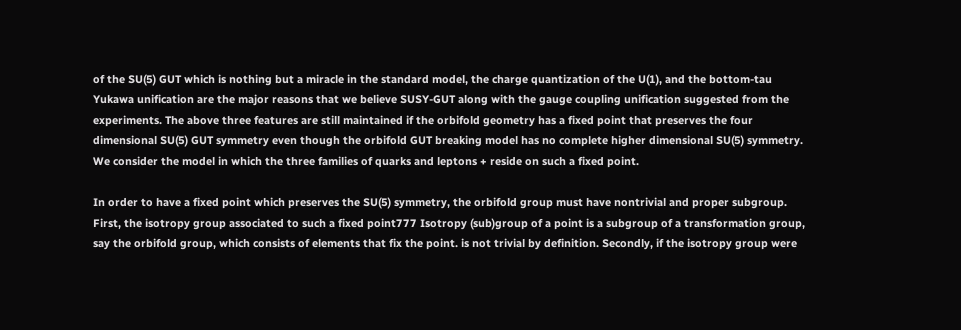of the SU(5) GUT which is nothing but a miracle in the standard model, the charge quantization of the U(1), and the bottom-tau Yukawa unification are the major reasons that we believe SUSY-GUT along with the gauge coupling unification suggested from the experiments. The above three features are still maintained if the orbifold geometry has a fixed point that preserves the four dimensional SU(5) GUT symmetry even though the orbifold GUT breaking model has no complete higher dimensional SU(5) symmetry. We consider the model in which the three families of quarks and leptons + reside on such a fixed point.

In order to have a fixed point which preserves the SU(5) symmetry, the orbifold group must have nontrivial and proper subgroup. First, the isotropy group associated to such a fixed point777 Isotropy (sub)group of a point is a subgroup of a transformation group, say the orbifold group, which consists of elements that fix the point. is not trivial by definition. Secondly, if the isotropy group were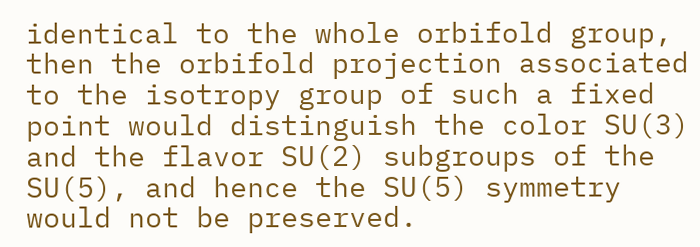identical to the whole orbifold group, then the orbifold projection associated to the isotropy group of such a fixed point would distinguish the color SU(3) and the flavor SU(2) subgroups of the SU(5), and hence the SU(5) symmetry would not be preserved.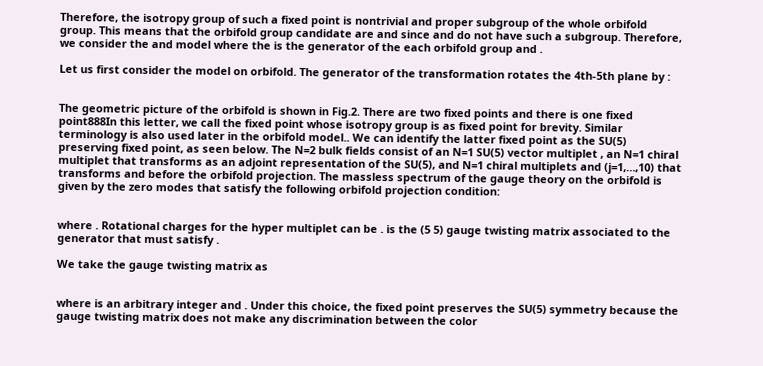Therefore, the isotropy group of such a fixed point is nontrivial and proper subgroup of the whole orbifold group. This means that the orbifold group candidate are and since and do not have such a subgroup. Therefore, we consider the and model where the is the generator of the each orbifold group and .

Let us first consider the model on orbifold. The generator of the transformation rotates the 4th-5th plane by :


The geometric picture of the orbifold is shown in Fig.2. There are two fixed points and there is one fixed point888In this letter, we call the fixed point whose isotropy group is as fixed point for brevity. Similar terminology is also used later in the orbifold model.. We can identify the latter fixed point as the SU(5) preserving fixed point, as seen below. The N=2 bulk fields consist of an N=1 SU(5) vector multiplet , an N=1 chiral multiplet that transforms as an adjoint representation of the SU(5), and N=1 chiral multiplets and (j=1,…,10) that transforms and before the orbifold projection. The massless spectrum of the gauge theory on the orbifold is given by the zero modes that satisfy the following orbifold projection condition:


where . Rotational charges for the hyper multiplet can be . is the (5 5) gauge twisting matrix associated to the generator that must satisfy .

We take the gauge twisting matrix as


where is an arbitrary integer and . Under this choice, the fixed point preserves the SU(5) symmetry because the gauge twisting matrix does not make any discrimination between the color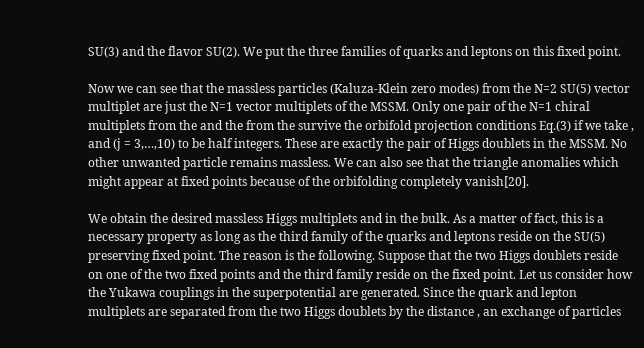SU(3) and the flavor SU(2). We put the three families of quarks and leptons on this fixed point.

Now we can see that the massless particles (Kaluza-Klein zero modes) from the N=2 SU(5) vector multiplet are just the N=1 vector multiplets of the MSSM. Only one pair of the N=1 chiral multiplets from the and the from the survive the orbifold projection conditions Eq.(3) if we take , and (j = 3,…,10) to be half integers. These are exactly the pair of Higgs doublets in the MSSM. No other unwanted particle remains massless. We can also see that the triangle anomalies which might appear at fixed points because of the orbifolding completely vanish[20].

We obtain the desired massless Higgs multiplets and in the bulk. As a matter of fact, this is a necessary property as long as the third family of the quarks and leptons reside on the SU(5) preserving fixed point. The reason is the following. Suppose that the two Higgs doublets reside on one of the two fixed points and the third family reside on the fixed point. Let us consider how the Yukawa couplings in the superpotential are generated. Since the quark and lepton multiplets are separated from the two Higgs doublets by the distance , an exchange of particles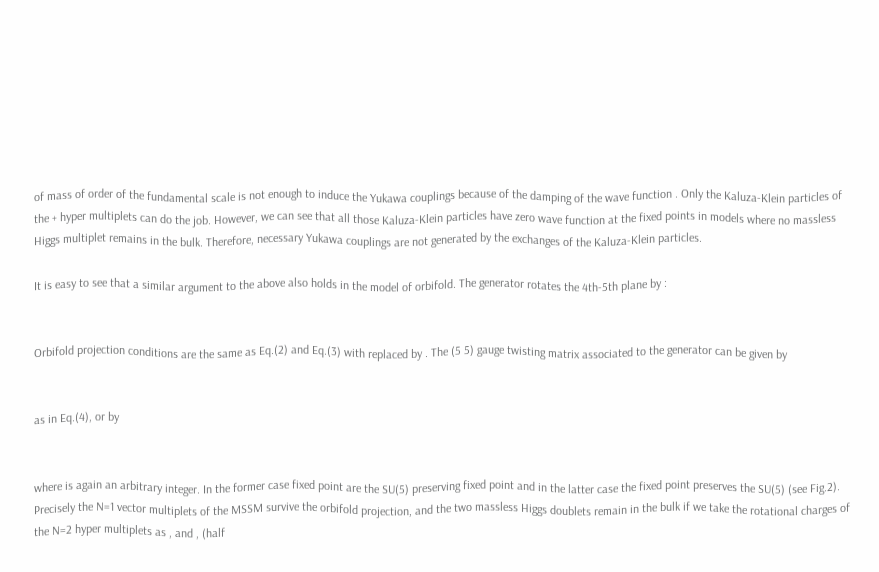of mass of order of the fundamental scale is not enough to induce the Yukawa couplings because of the damping of the wave function . Only the Kaluza-Klein particles of the + hyper multiplets can do the job. However, we can see that all those Kaluza-Klein particles have zero wave function at the fixed points in models where no massless Higgs multiplet remains in the bulk. Therefore, necessary Yukawa couplings are not generated by the exchanges of the Kaluza-Klein particles.

It is easy to see that a similar argument to the above also holds in the model of orbifold. The generator rotates the 4th-5th plane by :


Orbifold projection conditions are the same as Eq.(2) and Eq.(3) with replaced by . The (5 5) gauge twisting matrix associated to the generator can be given by


as in Eq.(4), or by


where is again an arbitrary integer. In the former case fixed point are the SU(5) preserving fixed point and in the latter case the fixed point preserves the SU(5) (see Fig.2). Precisely the N=1 vector multiplets of the MSSM survive the orbifold projection, and the two massless Higgs doublets remain in the bulk if we take the rotational charges of the N=2 hyper multiplets as , and , (half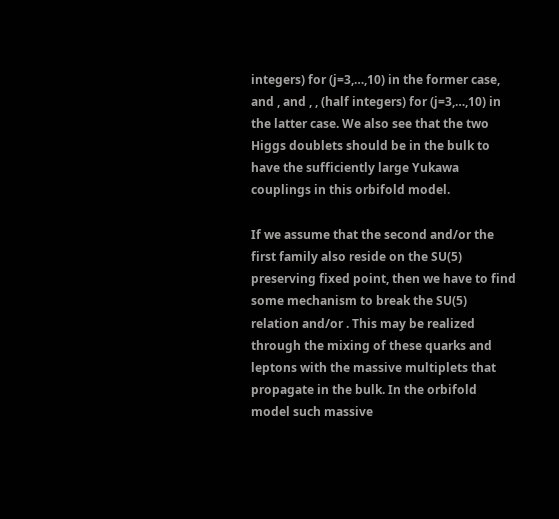integers) for (j=3,…,10) in the former case, and , and , , (half integers) for (j=3,…,10) in the latter case. We also see that the two Higgs doublets should be in the bulk to have the sufficiently large Yukawa couplings in this orbifold model.

If we assume that the second and/or the first family also reside on the SU(5) preserving fixed point, then we have to find some mechanism to break the SU(5) relation and/or . This may be realized through the mixing of these quarks and leptons with the massive multiplets that propagate in the bulk. In the orbifold model such massive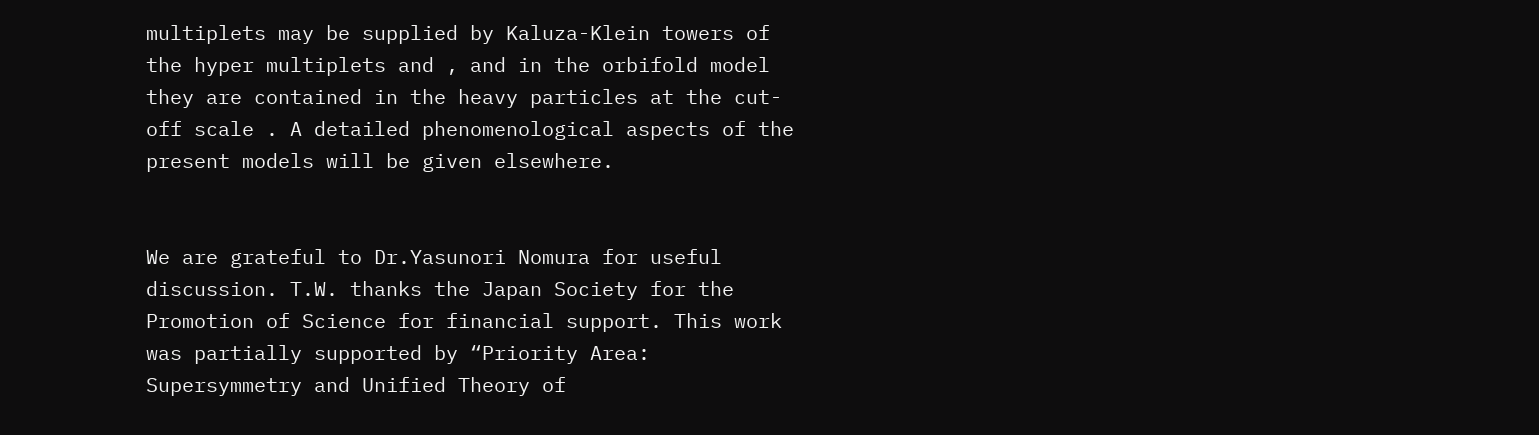multiplets may be supplied by Kaluza-Klein towers of the hyper multiplets and , and in the orbifold model they are contained in the heavy particles at the cut-off scale . A detailed phenomenological aspects of the present models will be given elsewhere.


We are grateful to Dr.Yasunori Nomura for useful discussion. T.W. thanks the Japan Society for the Promotion of Science for financial support. This work was partially supported by “Priority Area: Supersymmetry and Unified Theory of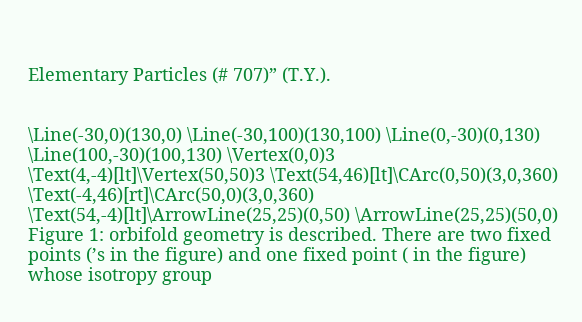Elementary Particles (# 707)” (T.Y.).


\Line(-30,0)(130,0) \Line(-30,100)(130,100) \Line(0,-30)(0,130) \Line(100,-30)(100,130) \Vertex(0,0)3 \Text(4,-4)[lt]\Vertex(50,50)3 \Text(54,46)[lt]\CArc(0,50)(3,0,360) \Text(-4,46)[rt]\CArc(50,0)(3,0,360) \Text(54,-4)[lt]\ArrowLine(25,25)(0,50) \ArrowLine(25,25)(50,0)
Figure 1: orbifold geometry is described. There are two fixed points (’s in the figure) and one fixed point ( in the figure) whose isotropy group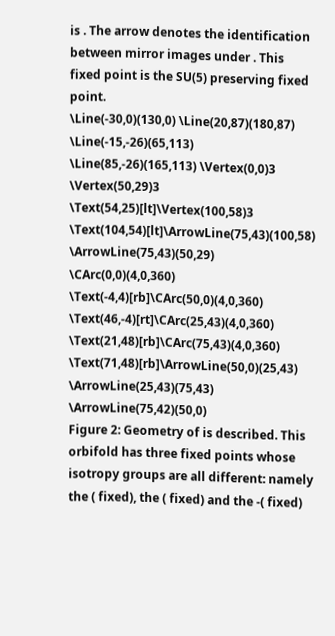is . The arrow denotes the identification between mirror images under . This fixed point is the SU(5) preserving fixed point.
\Line(-30,0)(130,0) \Line(20,87)(180,87) \Line(-15,-26)(65,113) \Line(85,-26)(165,113) \Vertex(0,0)3 \Vertex(50,29)3 \Text(54,25)[lt]\Vertex(100,58)3 \Text(104,54)[lt]\ArrowLine(75,43)(100,58) \ArrowLine(75,43)(50,29) \CArc(0,0)(4,0,360) \Text(-4,4)[rb]\CArc(50,0)(4,0,360) \Text(46,-4)[rt]\CArc(25,43)(4,0,360) \Text(21,48)[rb]\CArc(75,43)(4,0,360) \Text(71,48)[rb]\ArrowLine(50,0)(25,43) \ArrowLine(25,43)(75,43) \ArrowLine(75,42)(50,0)
Figure 2: Geometry of is described. This orbifold has three fixed points whose isotropy groups are all different: namely the ( fixed), the ( fixed) and the -( fixed)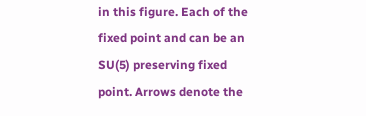in this figure. Each of the fixed point and can be an SU(5) preserving fixed point. Arrows denote the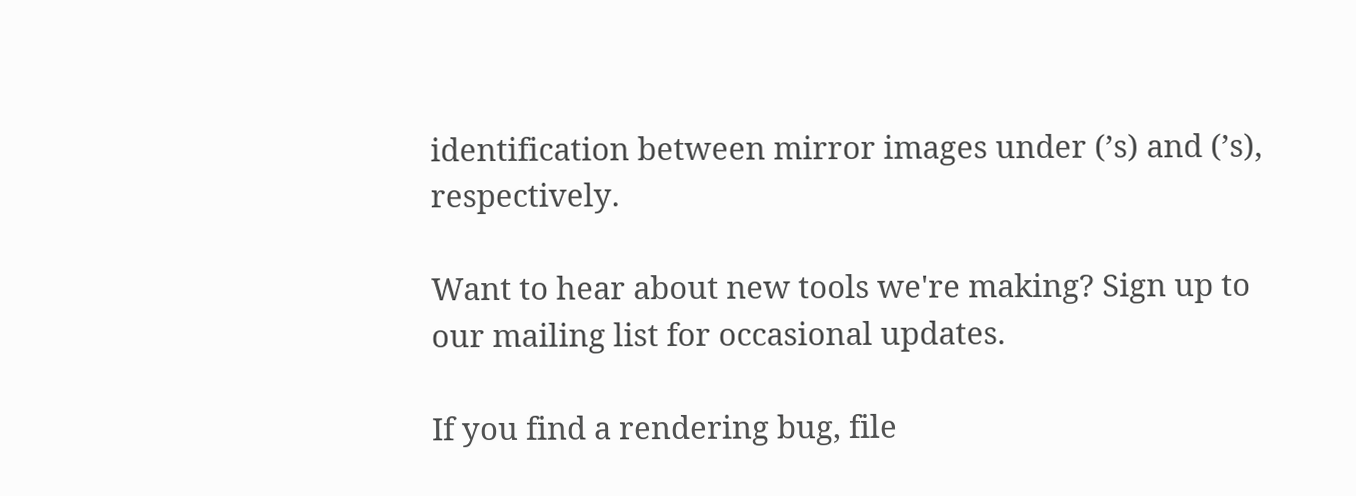identification between mirror images under (’s) and (’s), respectively.

Want to hear about new tools we're making? Sign up to our mailing list for occasional updates.

If you find a rendering bug, file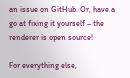an issue on GitHub. Or, have a go at fixing it yourself – the renderer is open source!

For everything else,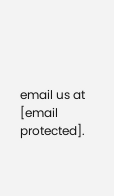email us at [email protected].